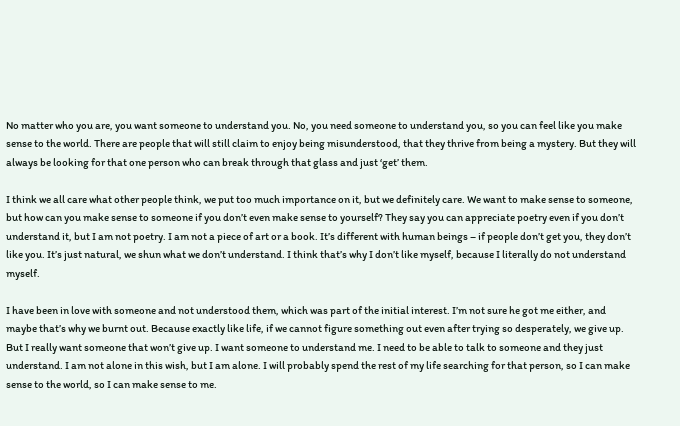No matter who you are, you want someone to understand you. No, you need someone to understand you, so you can feel like you make sense to the world. There are people that will still claim to enjoy being misunderstood, that they thrive from being a mystery. But they will always be looking for that one person who can break through that glass and just ‘get’ them.

I think we all care what other people think, we put too much importance on it, but we definitely care. We want to make sense to someone, but how can you make sense to someone if you don’t even make sense to yourself? They say you can appreciate poetry even if you don’t understand it, but I am not poetry. I am not a piece of art or a book. It’s different with human beings – if people don’t get you, they don’t like you. It’s just natural, we shun what we don’t understand. I think that’s why I don’t like myself, because I literally do not understand myself.

I have been in love with someone and not understood them, which was part of the initial interest. I’m not sure he got me either, and maybe that’s why we burnt out. Because exactly like life, if we cannot figure something out even after trying so desperately, we give up. But I really want someone that won’t give up. I want someone to understand me. I need to be able to talk to someone and they just understand. I am not alone in this wish, but I am alone. I will probably spend the rest of my life searching for that person, so I can make sense to the world, so I can make sense to me.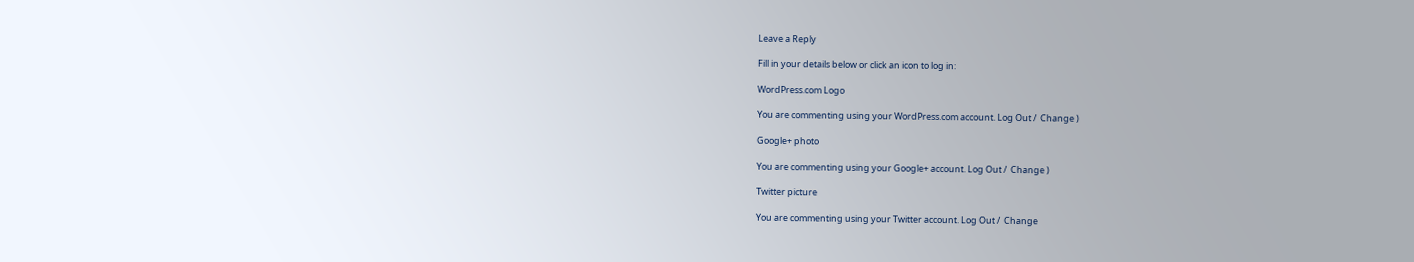Leave a Reply

Fill in your details below or click an icon to log in:

WordPress.com Logo

You are commenting using your WordPress.com account. Log Out /  Change )

Google+ photo

You are commenting using your Google+ account. Log Out /  Change )

Twitter picture

You are commenting using your Twitter account. Log Out /  Change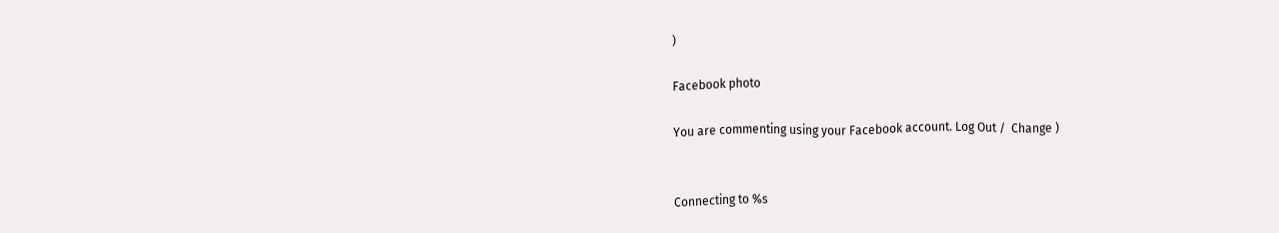)

Facebook photo

You are commenting using your Facebook account. Log Out /  Change )


Connecting to %s